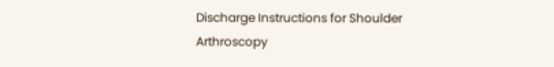Discharge Instructions for Shoulder Arthroscopy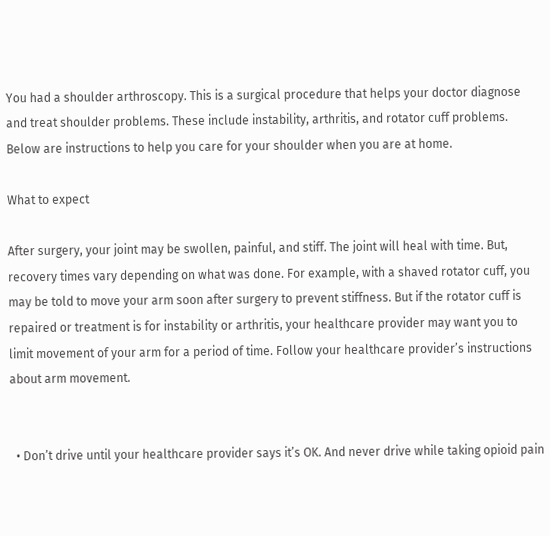You had a shoulder arthroscopy. This is a surgical procedure that helps your doctor diagnose and treat shoulder problems. These include instability, arthritis, and rotator cuff problems. Below are instructions to help you care for your shoulder when you are at home.

What to expect

After surgery, your joint may be swollen, painful, and stiff. The joint will heal with time. But, recovery times vary depending on what was done. For example, with a shaved rotator cuff, you may be told to move your arm soon after surgery to prevent stiffness. But if the rotator cuff is repaired or treatment is for instability or arthritis, your healthcare provider may want you to limit movement of your arm for a period of time. Follow your healthcare provider’s instructions about arm movement.


  • Don’t drive until your healthcare provider says it’s OK. And never drive while taking opioid pain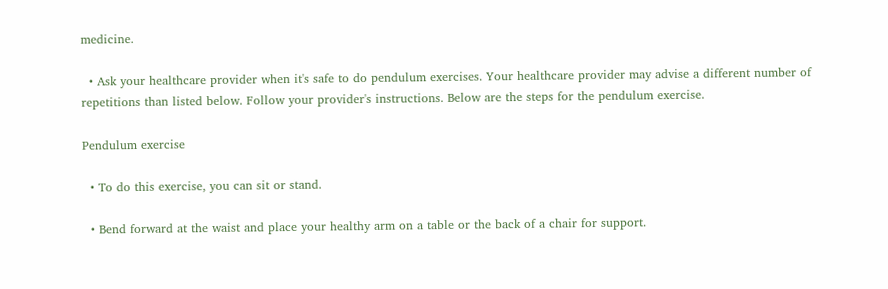medicine.

  • Ask your healthcare provider when it's safe to do pendulum exercises. Your healthcare provider may advise a different number of repetitions than listed below. Follow your provider's instructions. Below are the steps for the pendulum exercise.

Pendulum exercise

  • To do this exercise, you can sit or stand.

  • Bend forward at the waist and place your healthy arm on a table or the back of a chair for support.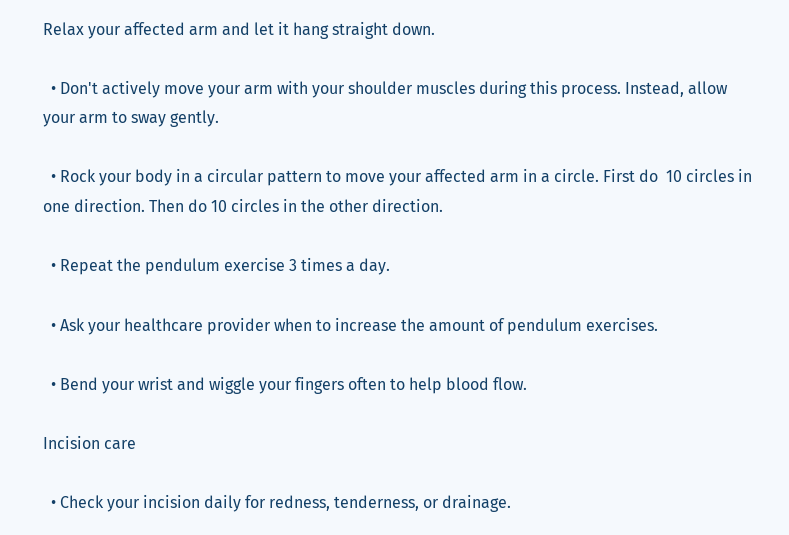Relax your affected arm and let it hang straight down.

  • Don't actively move your arm with your shoulder muscles during this process. Instead, allow your arm to sway gently.

  • Rock your body in a circular pattern to move your affected arm in a circle. First do  10 circles in one direction. Then do 10 circles in the other direction.

  • Repeat the pendulum exercise 3 times a day.

  • Ask your healthcare provider when to increase the amount of pendulum exercises.

  • Bend your wrist and wiggle your fingers often to help blood flow.

Incision care

  • Check your incision daily for redness, tenderness, or drainage.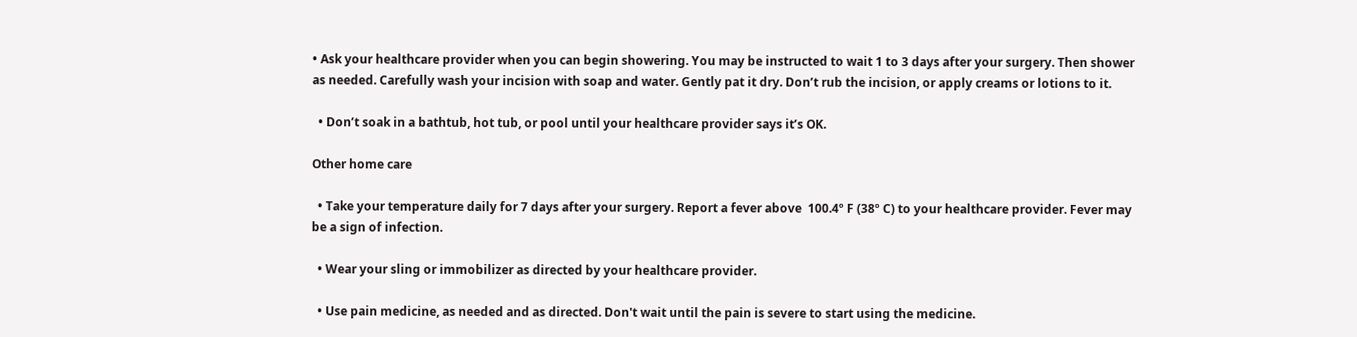• Ask your healthcare provider when you can begin showering. You may be instructed to wait 1 to 3 days after your surgery. Then shower as needed. Carefully wash your incision with soap and water. Gently pat it dry. Don’t rub the incision, or apply creams or lotions to it.

  • Don’t soak in a bathtub, hot tub, or pool until your healthcare provider says it’s OK.

Other home care

  • Take your temperature daily for 7 days after your surgery. Report a fever above  100.4º F (38º C) to your healthcare provider. Fever may be a sign of infection.

  • Wear your sling or immobilizer as directed by your healthcare provider.

  • Use pain medicine, as needed and as directed. Don't wait until the pain is severe to start using the medicine.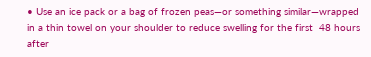• Use an ice pack or a bag of frozen peas—or something similar—wrapped in a thin towel on your shoulder to reduce swelling for the first  48 hours after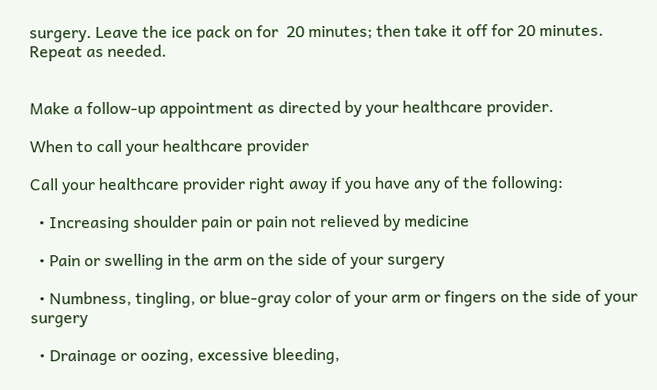surgery. Leave the ice pack on for  20 minutes; then take it off for 20 minutes. Repeat as needed.


Make a follow-up appointment as directed by your healthcare provider.

When to call your healthcare provider

Call your healthcare provider right away if you have any of the following:

  • Increasing shoulder pain or pain not relieved by medicine

  • Pain or swelling in the arm on the side of your surgery

  • Numbness, tingling, or blue-gray color of your arm or fingers on the side of your surgery

  • Drainage or oozing, excessive bleeding,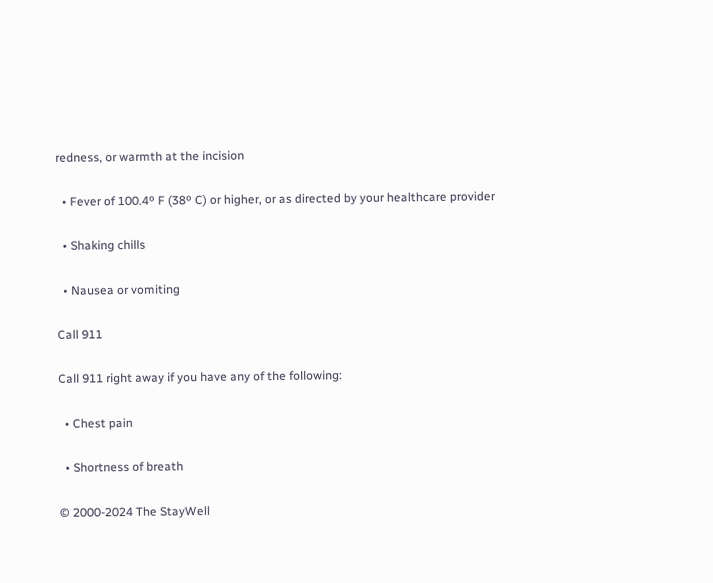redness, or warmth at the incision

  • Fever of 100.4º F (38º C) or higher, or as directed by your healthcare provider

  • Shaking chills

  • Nausea or vomiting

Call 911

Call 911 right away if you have any of the following:

  • Chest pain

  • Shortness of breath

© 2000-2024 The StayWell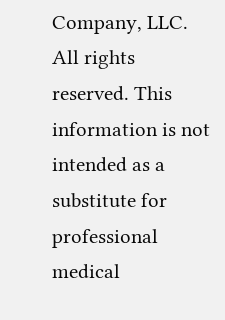Company, LLC. All rights reserved. This information is not intended as a substitute for professional medical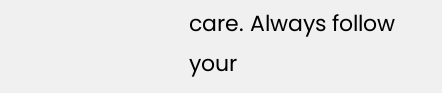care. Always follow your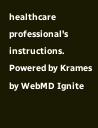healthcare professional's instructions.
Powered by Krames by WebMD Ignite